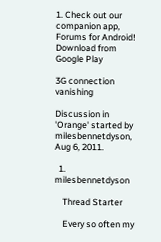1. Check out our companion app, Forums for Android! Download from Google Play

3G connection vanishing

Discussion in 'Orange' started by milesbennetdyson, Aug 6, 2011.

  1. milesbennetdyson

    Thread Starter

    Every so often my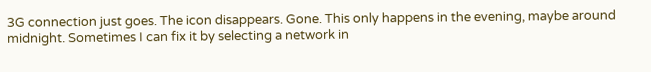3G connection just goes. The icon disappears. Gone. This only happens in the evening, maybe around midnight. Sometimes I can fix it by selecting a network in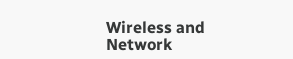Wireless and Network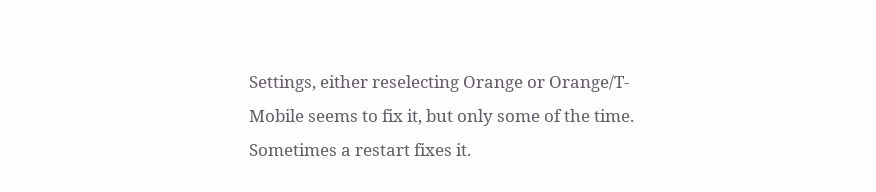Settings, either reselecting Orange or Orange/T-Mobile seems to fix it, but only some of the time. Sometimes a restart fixes it.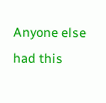Anyone else had this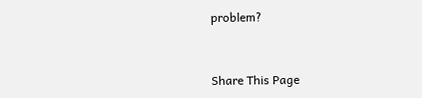problem?


Share This Page